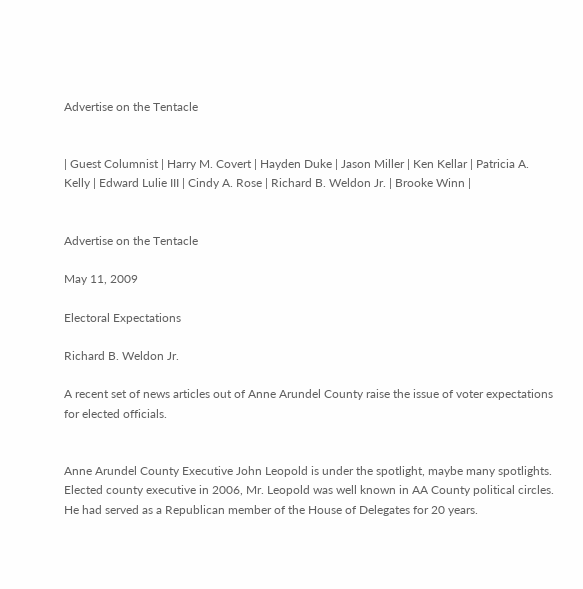Advertise on the Tentacle


| Guest Columnist | Harry M. Covert | Hayden Duke | Jason Miller | Ken Kellar | Patricia A. Kelly | Edward Lulie III | Cindy A. Rose | Richard B. Weldon Jr. | Brooke Winn |


Advertise on the Tentacle

May 11, 2009

Electoral Expectations

Richard B. Weldon Jr.

A recent set of news articles out of Anne Arundel County raise the issue of voter expectations for elected officials.


Anne Arundel County Executive John Leopold is under the spotlight, maybe many spotlights. Elected county executive in 2006, Mr. Leopold was well known in AA County political circles. He had served as a Republican member of the House of Delegates for 20 years.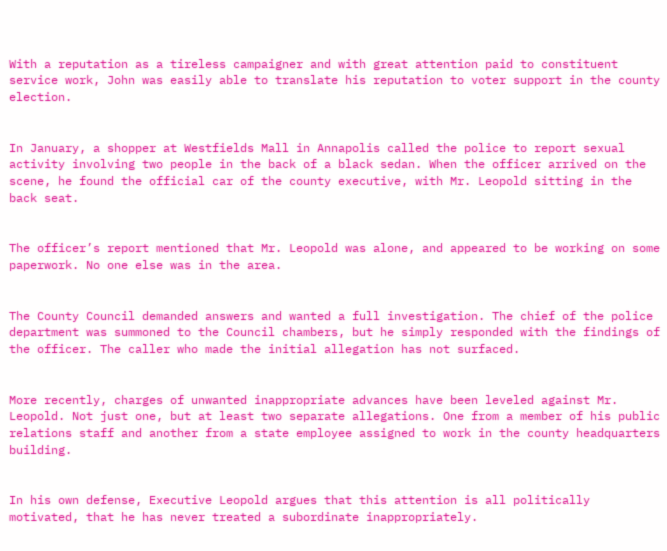With a reputation as a tireless campaigner and with great attention paid to constituent service work, John was easily able to translate his reputation to voter support in the county election.


In January, a shopper at Westfields Mall in Annapolis called the police to report sexual activity involving two people in the back of a black sedan. When the officer arrived on the scene, he found the official car of the county executive, with Mr. Leopold sitting in the back seat.


The officer’s report mentioned that Mr. Leopold was alone, and appeared to be working on some paperwork. No one else was in the area.


The County Council demanded answers and wanted a full investigation. The chief of the police department was summoned to the Council chambers, but he simply responded with the findings of the officer. The caller who made the initial allegation has not surfaced.


More recently, charges of unwanted inappropriate advances have been leveled against Mr. Leopold. Not just one, but at least two separate allegations. One from a member of his public relations staff and another from a state employee assigned to work in the county headquarters building.


In his own defense, Executive Leopold argues that this attention is all politically motivated, that he has never treated a subordinate inappropriately.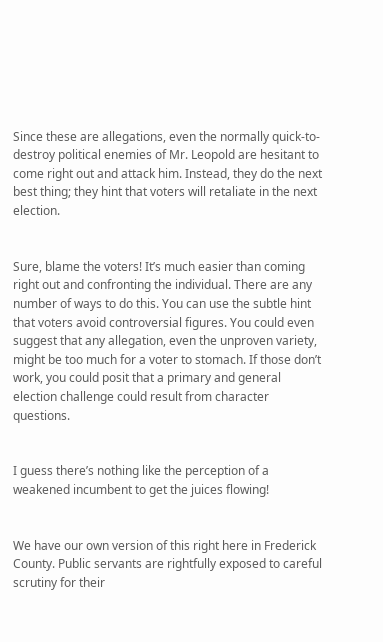Since these are allegations, even the normally quick-to-destroy political enemies of Mr. Leopold are hesitant to come right out and attack him. Instead, they do the next best thing; they hint that voters will retaliate in the next election.


Sure, blame the voters! It’s much easier than coming right out and confronting the individual. There are any number of ways to do this. You can use the subtle hint that voters avoid controversial figures. You could even suggest that any allegation, even the unproven variety, might be too much for a voter to stomach. If those don’t work, you could posit that a primary and general election challenge could result from character questions.


I guess there’s nothing like the perception of a weakened incumbent to get the juices flowing!


We have our own version of this right here in Frederick County. Public servants are rightfully exposed to careful scrutiny for their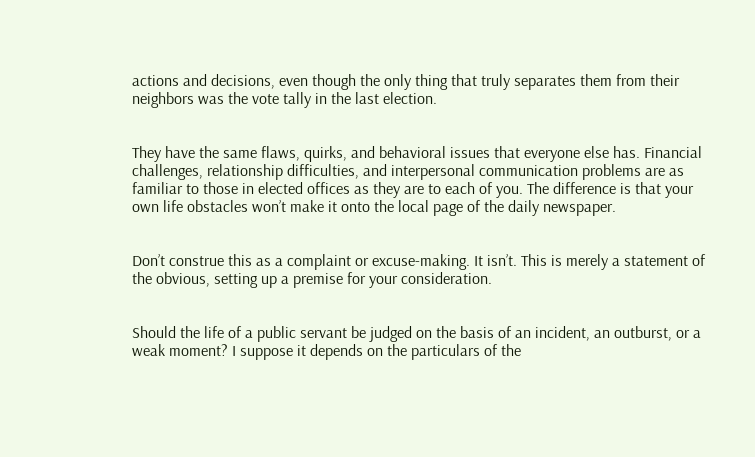actions and decisions, even though the only thing that truly separates them from their neighbors was the vote tally in the last election.


They have the same flaws, quirks, and behavioral issues that everyone else has. Financial challenges, relationship difficulties, and interpersonal communication problems are as familiar to those in elected offices as they are to each of you. The difference is that your own life obstacles won’t make it onto the local page of the daily newspaper.


Don’t construe this as a complaint or excuse-making. It isn’t. This is merely a statement of the obvious, setting up a premise for your consideration.


Should the life of a public servant be judged on the basis of an incident, an outburst, or a weak moment? I suppose it depends on the particulars of the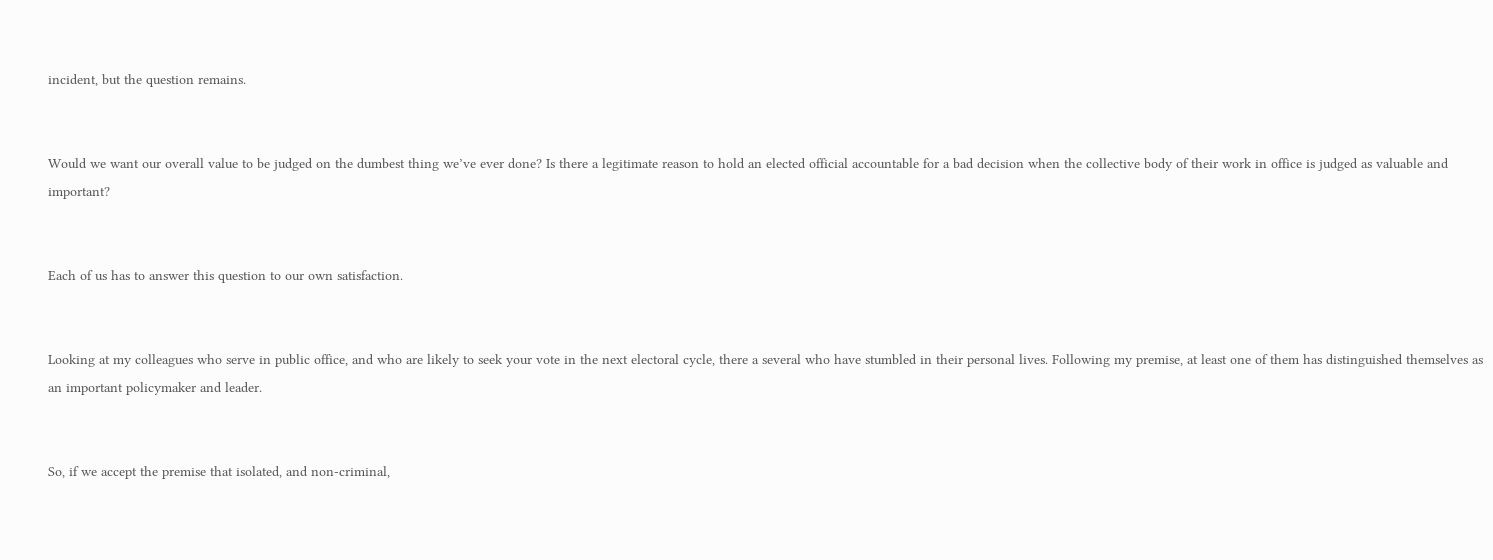incident, but the question remains.


Would we want our overall value to be judged on the dumbest thing we’ve ever done? Is there a legitimate reason to hold an elected official accountable for a bad decision when the collective body of their work in office is judged as valuable and important?


Each of us has to answer this question to our own satisfaction.


Looking at my colleagues who serve in public office, and who are likely to seek your vote in the next electoral cycle, there a several who have stumbled in their personal lives. Following my premise, at least one of them has distinguished themselves as an important policymaker and leader.


So, if we accept the premise that isolated, and non-criminal,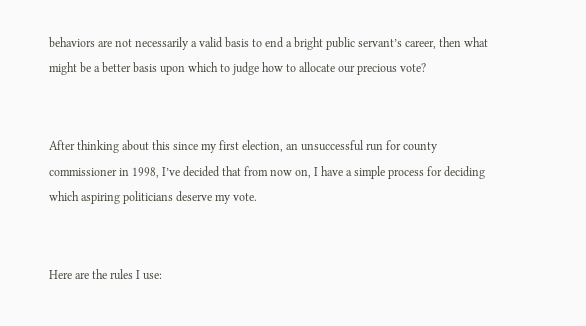behaviors are not necessarily a valid basis to end a bright public servant’s career, then what might be a better basis upon which to judge how to allocate our precious vote?


After thinking about this since my first election, an unsuccessful run for county commissioner in 1998, I’ve decided that from now on, I have a simple process for deciding which aspiring politicians deserve my vote.


Here are the rules I use: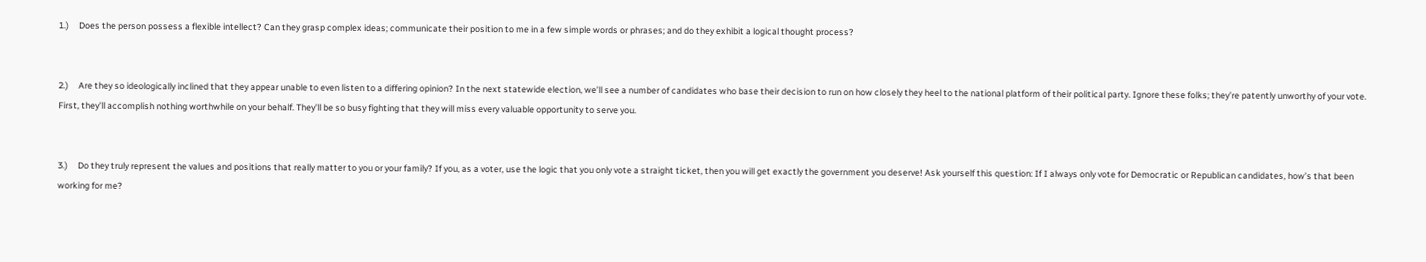1.)     Does the person possess a flexible intellect? Can they grasp complex ideas; communicate their position to me in a few simple words or phrases; and do they exhibit a logical thought process?


2.)     Are they so ideologically inclined that they appear unable to even listen to a differing opinion? In the next statewide election, we’ll see a number of candidates who base their decision to run on how closely they heel to the national platform of their political party. Ignore these folks; they’re patently unworthy of your vote. First, they’ll accomplish nothing worthwhile on your behalf. They’ll be so busy fighting that they will miss every valuable opportunity to serve you.


3.)     Do they truly represent the values and positions that really matter to you or your family? If you, as a voter, use the logic that you only vote a straight ticket, then you will get exactly the government you deserve! Ask yourself this question: If I always only vote for Democratic or Republican candidates, how’s that been working for me?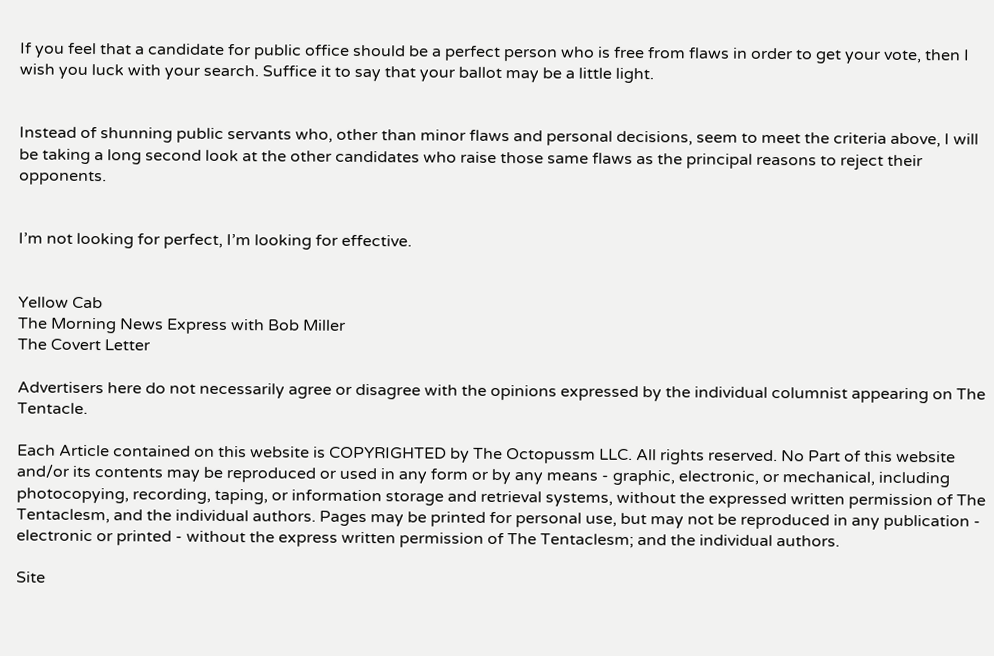If you feel that a candidate for public office should be a perfect person who is free from flaws in order to get your vote, then I wish you luck with your search. Suffice it to say that your ballot may be a little light.


Instead of shunning public servants who, other than minor flaws and personal decisions, seem to meet the criteria above, I will be taking a long second look at the other candidates who raise those same flaws as the principal reasons to reject their opponents.


I’m not looking for perfect, I’m looking for effective.


Yellow Cab
The Morning News Express with Bob Miller
The Covert Letter

Advertisers here do not necessarily agree or disagree with the opinions expressed by the individual columnist appearing on The Tentacle.

Each Article contained on this website is COPYRIGHTED by The Octopussm LLC. All rights reserved. No Part of this website and/or its contents may be reproduced or used in any form or by any means - graphic, electronic, or mechanical, including photocopying, recording, taping, or information storage and retrieval systems, without the expressed written permission of The Tentaclesm, and the individual authors. Pages may be printed for personal use, but may not be reproduced in any publication - electronic or printed - without the express written permission of The Tentaclesm; and the individual authors.

Site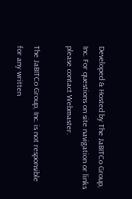Developed & Hosted by The JaBITCo Group, Inc. For questions on site navigation or links please contact Webmaster.

The JaBITCo Group, Inc. is not responsible for any written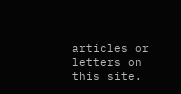articles or letters on this site.